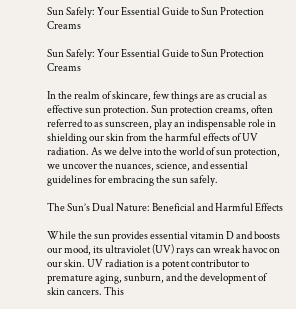Sun Safely: Your Essential Guide to Sun Protection Creams

Sun Safely: Your Essential Guide to Sun Protection Creams

In the realm of skincare, few things are as crucial as effective sun protection. Sun protection creams, often referred to as sunscreen, play an indispensable role in shielding our skin from the harmful effects of UV radiation. As we delve into the world of sun protection, we uncover the nuances, science, and essential guidelines for embracing the sun safely.

The Sun’s Dual Nature: Beneficial and Harmful Effects

While the sun provides essential vitamin D and boosts our mood, its ultraviolet (UV) rays can wreak havoc on our skin. UV radiation is a potent contributor to premature aging, sunburn, and the development of skin cancers. This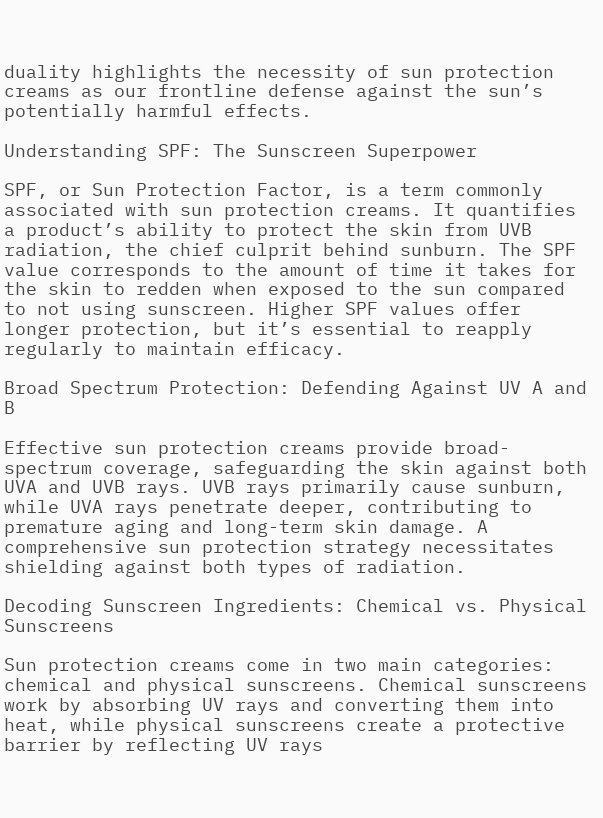duality highlights the necessity of sun protection creams as our frontline defense against the sun’s potentially harmful effects.

Understanding SPF: The Sunscreen Superpower

SPF, or Sun Protection Factor, is a term commonly associated with sun protection creams. It quantifies a product’s ability to protect the skin from UVB radiation, the chief culprit behind sunburn. The SPF value corresponds to the amount of time it takes for the skin to redden when exposed to the sun compared to not using sunscreen. Higher SPF values offer longer protection, but it’s essential to reapply regularly to maintain efficacy.

Broad Spectrum Protection: Defending Against UV A and B

Effective sun protection creams provide broad-spectrum coverage, safeguarding the skin against both UVA and UVB rays. UVB rays primarily cause sunburn, while UVA rays penetrate deeper, contributing to premature aging and long-term skin damage. A comprehensive sun protection strategy necessitates shielding against both types of radiation.

Decoding Sunscreen Ingredients: Chemical vs. Physical Sunscreens

Sun protection creams come in two main categories: chemical and physical sunscreens. Chemical sunscreens work by absorbing UV rays and converting them into heat, while physical sunscreens create a protective barrier by reflecting UV rays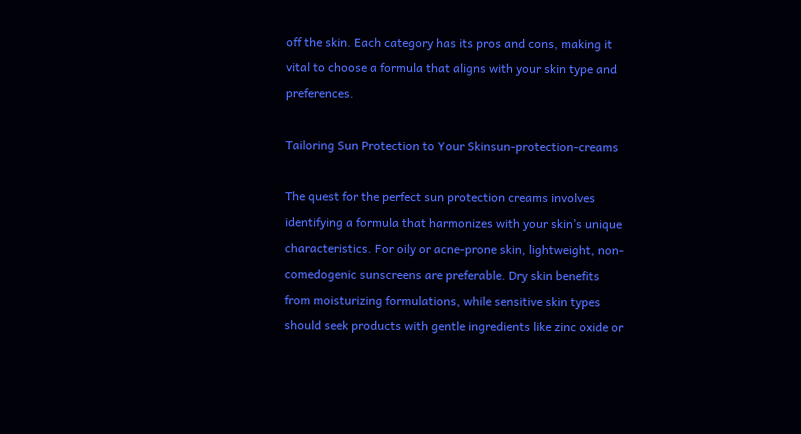off the skin. Each category has its pros and cons, making it vital to choose a formula that aligns with your skin type and preferences.

Tailoring Sun Protection to Your Skinsun-protection-creams

The quest for the perfect sun protection creams involves identifying a formula that harmonizes with your skin’s unique characteristics. For oily or acne-prone skin, lightweight, non-comedogenic sunscreens are preferable. Dry skin benefits from moisturizing formulations, while sensitive skin types should seek products with gentle ingredients like zinc oxide or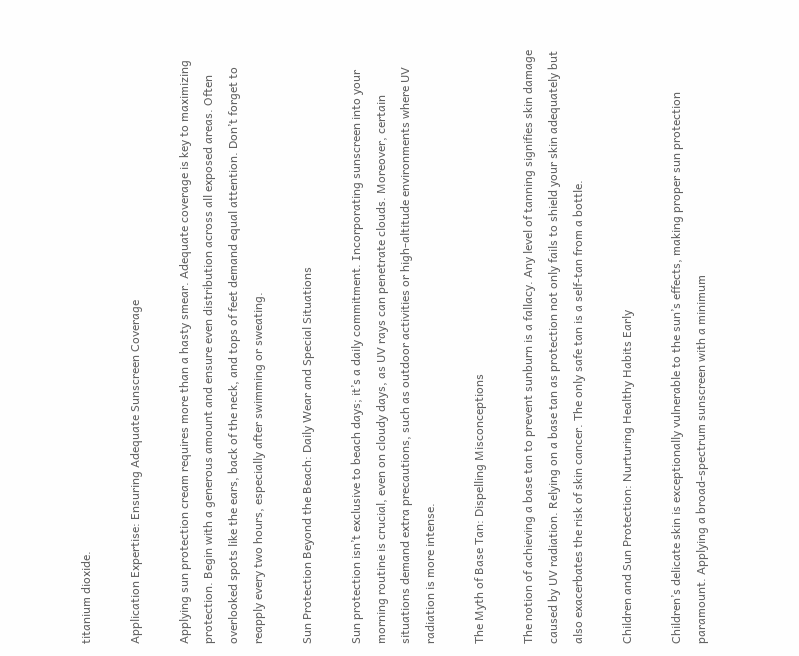titanium dioxide.

Application Expertise: Ensuring Adequate Sunscreen Coverage

Applying sun protection cream requires more than a hasty smear. Adequate coverage is key to maximizing protection. Begin with a generous amount and ensure even distribution across all exposed areas. Often overlooked spots like the ears, back of the neck, and tops of feet demand equal attention. Don’t forget to reapply every two hours, especially after swimming or sweating.

Sun Protection Beyond the Beach: Daily Wear and Special Situations

Sun protection isn’t exclusive to beach days; it’s a daily commitment. Incorporating sunscreen into your morning routine is crucial, even on cloudy days, as UV rays can penetrate clouds. Moreover, certain situations demand extra precautions, such as outdoor activities or high-altitude environments where UV radiation is more intense.

The Myth of Base Tan: Dispelling Misconceptions

The notion of achieving a base tan to prevent sunburn is a fallacy. Any level of tanning signifies skin damage caused by UV radiation. Relying on a base tan as protection not only fails to shield your skin adequately but also exacerbates the risk of skin cancer. The only safe tan is a self-tan from a bottle.

Children and Sun Protection: Nurturing Healthy Habits Early

Children’s delicate skin is exceptionally vulnerable to the sun’s effects, making proper sun protection paramount. Applying a broad-spectrum sunscreen with a minimum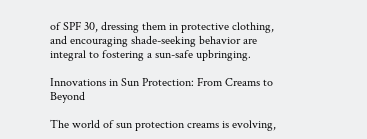of SPF 30, dressing them in protective clothing, and encouraging shade-seeking behavior are integral to fostering a sun-safe upbringing.

Innovations in Sun Protection: From Creams to Beyond

The world of sun protection creams is evolving,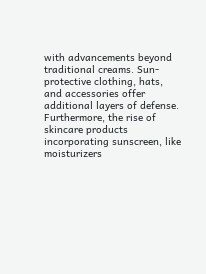with advancements beyond traditional creams. Sun-protective clothing, hats, and accessories offer additional layers of defense. Furthermore, the rise of skincare products incorporating sunscreen, like moisturizers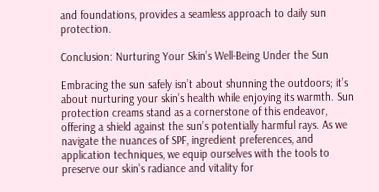and foundations, provides a seamless approach to daily sun protection.

Conclusion: Nurturing Your Skin’s Well-Being Under the Sun

Embracing the sun safely isn’t about shunning the outdoors; it’s about nurturing your skin’s health while enjoying its warmth. Sun protection creams stand as a cornerstone of this endeavor, offering a shield against the sun’s potentially harmful rays. As we navigate the nuances of SPF, ingredient preferences, and application techniques, we equip ourselves with the tools to preserve our skin’s radiance and vitality for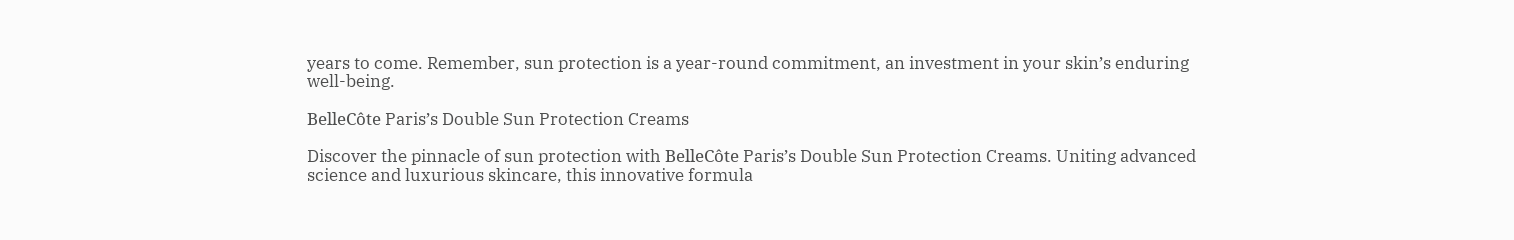years to come. Remember, sun protection is a year-round commitment, an investment in your skin’s enduring well-being.

BelleCôte Paris’s Double Sun Protection Creams

Discover the pinnacle of sun protection with BelleCôte Paris’s Double Sun Protection Creams. Uniting advanced science and luxurious skincare, this innovative formula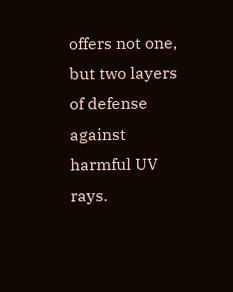offers not one, but two layers of defense against harmful UV rays.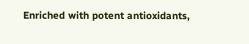Enriched with potent antioxidants,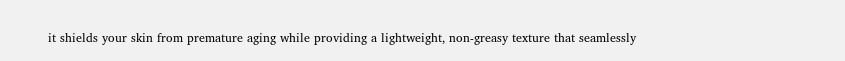it shields your skin from premature aging while providing a lightweight, non-greasy texture that seamlessly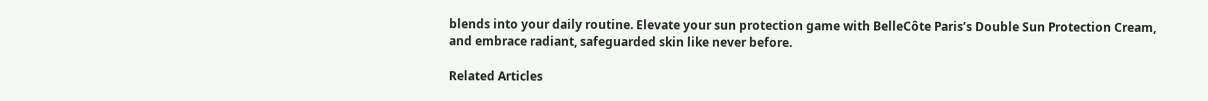blends into your daily routine. Elevate your sun protection game with BelleCôte Paris’s Double Sun Protection Cream, and embrace radiant, safeguarded skin like never before.

Related Articles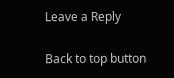Leave a Reply

Back to top button